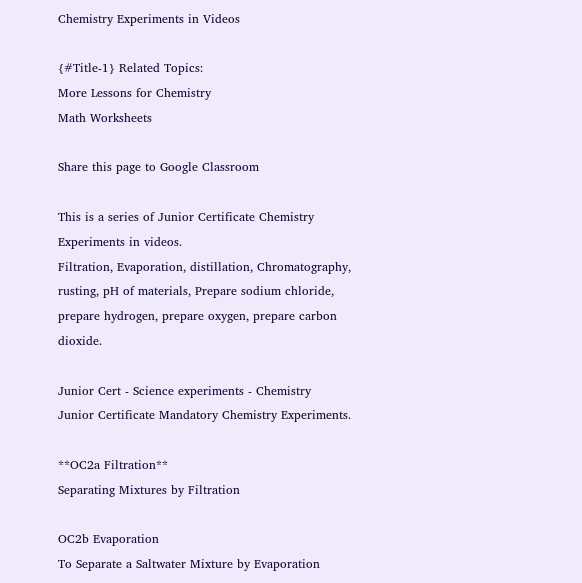Chemistry Experiments in Videos

{#Title-1} Related Topics:
More Lessons for Chemistry
Math Worksheets

Share this page to Google Classroom

This is a series of Junior Certificate Chemistry Experiments in videos.
Filtration, Evaporation, distillation, Chromatography, rusting, pH of materials, Prepare sodium chloride, prepare hydrogen, prepare oxygen, prepare carbon dioxide.

Junior Cert - Science experiments - Chemistry
Junior Certificate Mandatory Chemistry Experiments.

**OC2a Filtration**
Separating Mixtures by Filtration

OC2b Evaporation
To Separate a Saltwater Mixture by Evaporation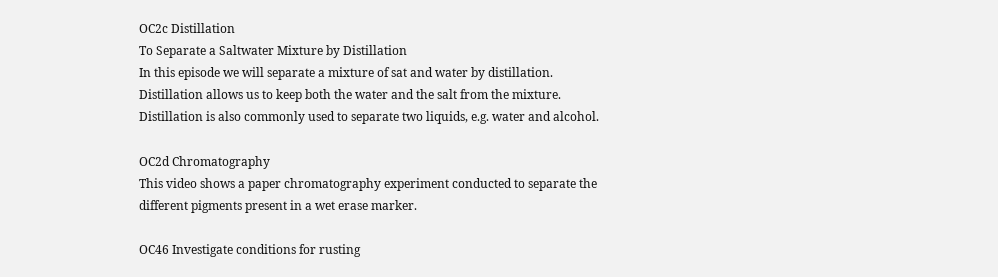OC2c Distillation
To Separate a Saltwater Mixture by Distillation
In this episode we will separate a mixture of sat and water by distillation. Distillation allows us to keep both the water and the salt from the mixture. Distillation is also commonly used to separate two liquids, e.g. water and alcohol.

OC2d Chromatography
This video shows a paper chromatography experiment conducted to separate the different pigments present in a wet erase marker.

OC46 Investigate conditions for rusting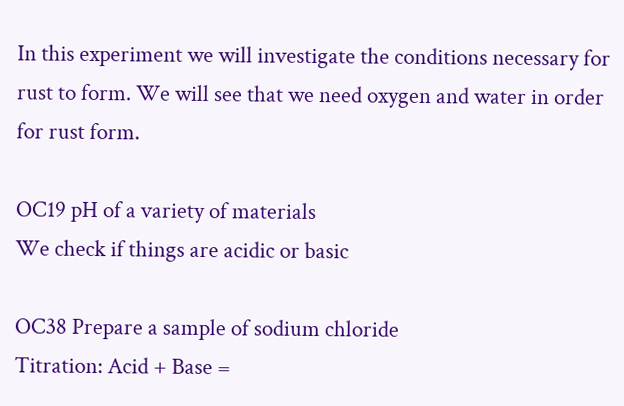In this experiment we will investigate the conditions necessary for rust to form. We will see that we need oxygen and water in order for rust form.

OC19 pH of a variety of materials
We check if things are acidic or basic

OC38 Prepare a sample of sodium chloride
Titration: Acid + Base =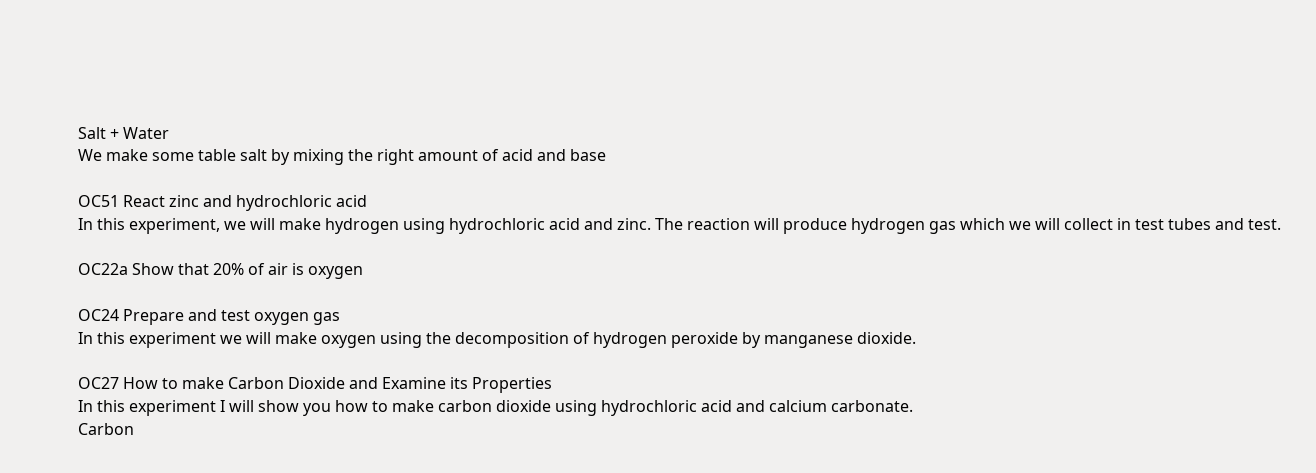Salt + Water
We make some table salt by mixing the right amount of acid and base

OC51 React zinc and hydrochloric acid
In this experiment, we will make hydrogen using hydrochloric acid and zinc. The reaction will produce hydrogen gas which we will collect in test tubes and test.

OC22a Show that 20% of air is oxygen

OC24 Prepare and test oxygen gas
In this experiment we will make oxygen using the decomposition of hydrogen peroxide by manganese dioxide.

OC27 How to make Carbon Dioxide and Examine its Properties
In this experiment I will show you how to make carbon dioxide using hydrochloric acid and calcium carbonate.
Carbon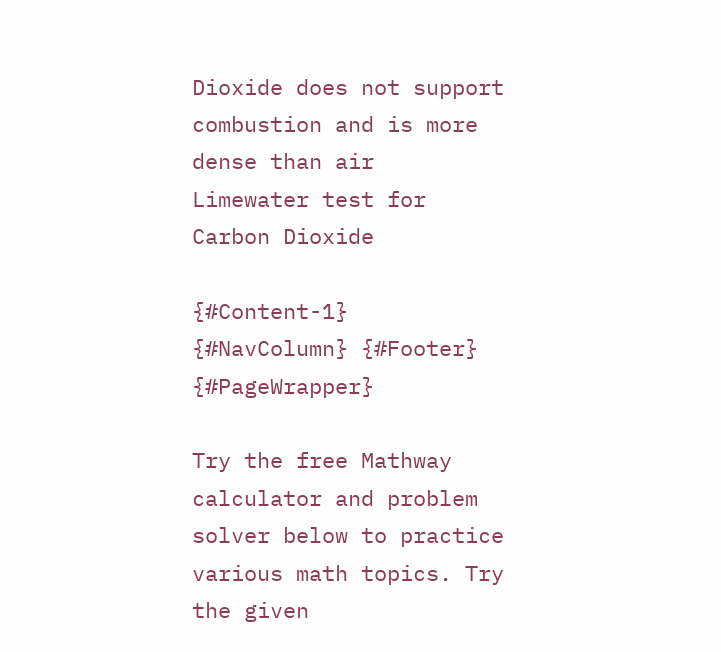Dioxide does not support combustion and is more dense than air
Limewater test for Carbon Dioxide

{#Content-1} {#NavColumn} {#Footer} {#PageWrapper}

Try the free Mathway calculator and problem solver below to practice various math topics. Try the given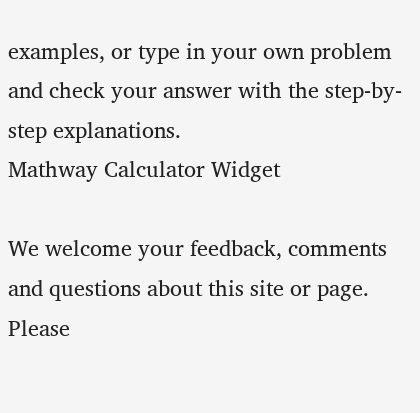examples, or type in your own problem and check your answer with the step-by-step explanations.
Mathway Calculator Widget

We welcome your feedback, comments and questions about this site or page. Please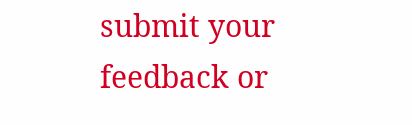submit your feedback or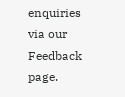enquiries via our Feedback page.